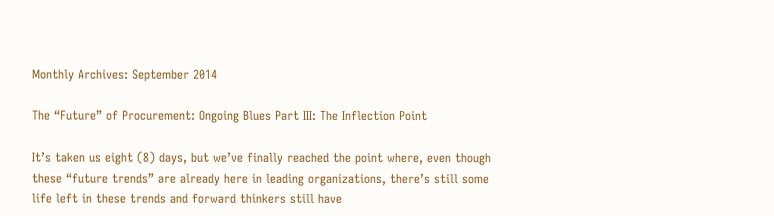Monthly Archives: September 2014

The “Future” of Procurement: Ongoing Blues Part III: The Inflection Point

It’s taken us eight (8) days, but we’ve finally reached the point where, even though these “future trends” are already here in leading organizations, there’s still some life left in these trends and forward thinkers still have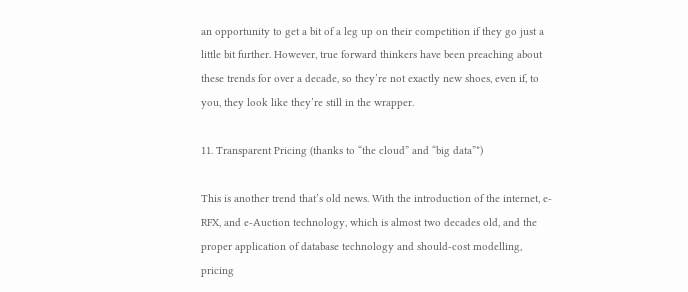an opportunity to get a bit of a leg up on their competition if they go just a little bit further. However, true forward thinkers have been preaching about these trends for over a decade, so they’re not exactly new shoes, even if, to you, they look like they’re still in the wrapper.

11. Transparent Pricing (thanks to “the cloud” and “big data”*)

This is another trend that’s old news. With the introduction of the internet, e-RFX, and e-Auction technology, which is almost two decades old, and the proper application of database technology and should-cost modelling, pricing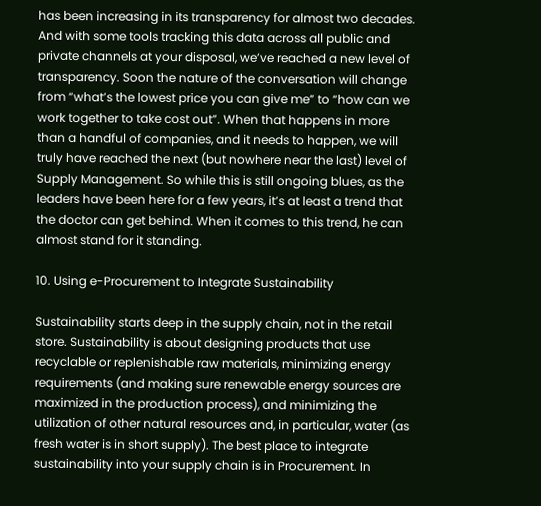has been increasing in its transparency for almost two decades. And with some tools tracking this data across all public and private channels at your disposal, we’ve reached a new level of transparency. Soon the nature of the conversation will change from “what’s the lowest price you can give me” to “how can we work together to take cost out”. When that happens in more than a handful of companies, and it needs to happen, we will truly have reached the next (but nowhere near the last) level of Supply Management. So while this is still ongoing blues, as the leaders have been here for a few years, it’s at least a trend that the doctor can get behind. When it comes to this trend, he can almost stand for it standing.

10. Using e-Procurement to Integrate Sustainability

Sustainability starts deep in the supply chain, not in the retail store. Sustainability is about designing products that use recyclable or replenishable raw materials, minimizing energy requirements (and making sure renewable energy sources are maximized in the production process), and minimizing the utilization of other natural resources and, in particular, water (as fresh water is in short supply). The best place to integrate sustainability into your supply chain is in Procurement. In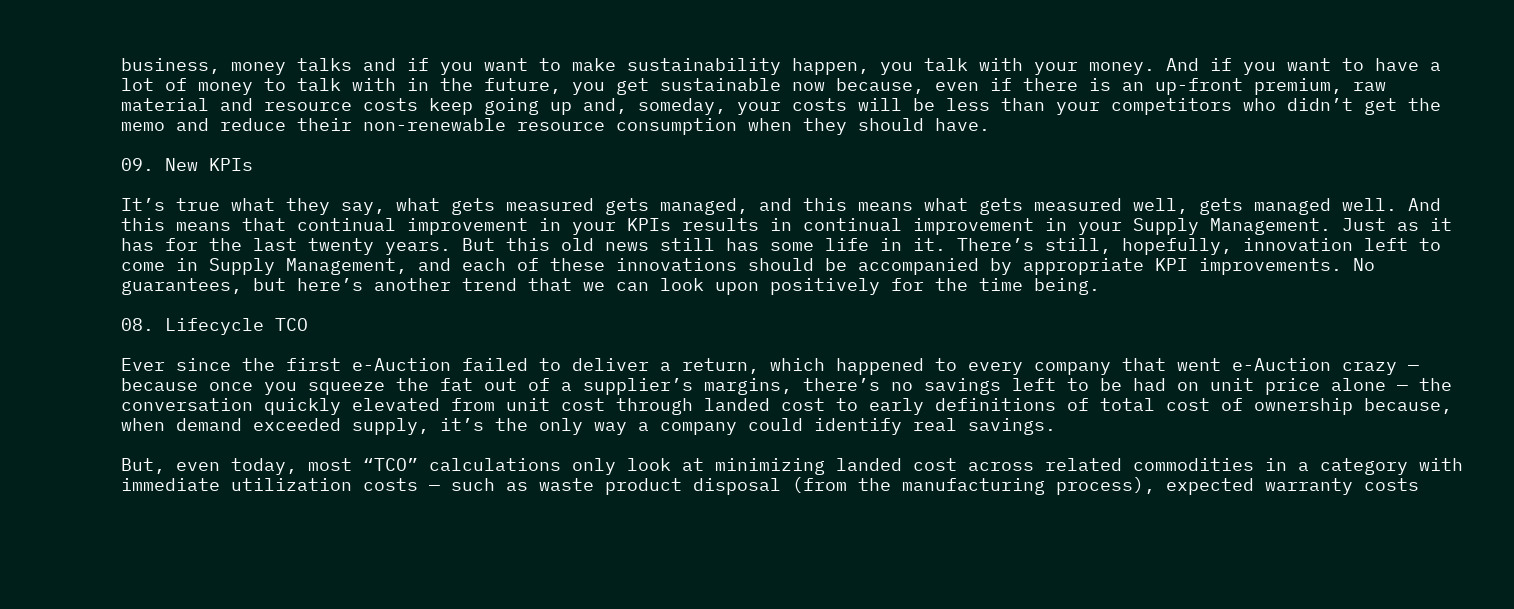business, money talks and if you want to make sustainability happen, you talk with your money. And if you want to have a lot of money to talk with in the future, you get sustainable now because, even if there is an up-front premium, raw material and resource costs keep going up and, someday, your costs will be less than your competitors who didn’t get the memo and reduce their non-renewable resource consumption when they should have.

09. New KPIs

It’s true what they say, what gets measured gets managed, and this means what gets measured well, gets managed well. And this means that continual improvement in your KPIs results in continual improvement in your Supply Management. Just as it has for the last twenty years. But this old news still has some life in it. There’s still, hopefully, innovation left to come in Supply Management, and each of these innovations should be accompanied by appropriate KPI improvements. No guarantees, but here’s another trend that we can look upon positively for the time being.

08. Lifecycle TCO

Ever since the first e-Auction failed to deliver a return, which happened to every company that went e-Auction crazy — because once you squeeze the fat out of a supplier’s margins, there’s no savings left to be had on unit price alone — the conversation quickly elevated from unit cost through landed cost to early definitions of total cost of ownership because, when demand exceeded supply, it’s the only way a company could identify real savings.

But, even today, most “TCO” calculations only look at minimizing landed cost across related commodities in a category with immediate utilization costs — such as waste product disposal (from the manufacturing process), expected warranty costs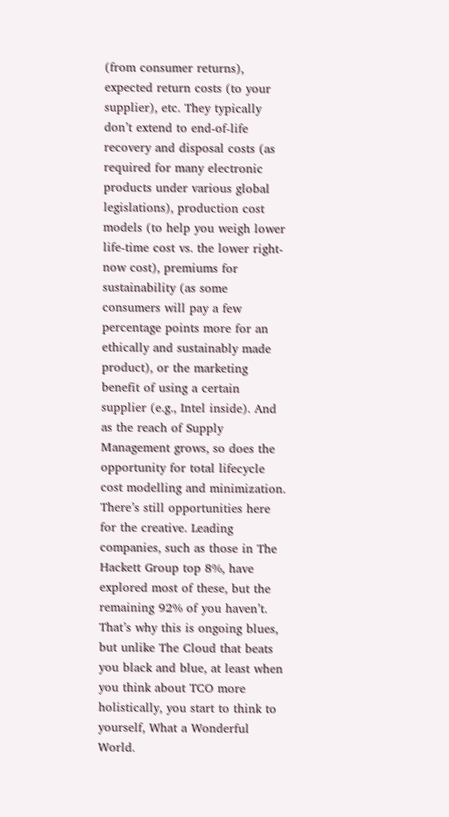(from consumer returns), expected return costs (to your supplier), etc. They typically don’t extend to end-of-life recovery and disposal costs (as required for many electronic products under various global legislations), production cost models (to help you weigh lower life-time cost vs. the lower right-now cost), premiums for sustainability (as some consumers will pay a few percentage points more for an ethically and sustainably made product), or the marketing benefit of using a certain supplier (e.g., Intel inside). And as the reach of Supply Management grows, so does the opportunity for total lifecycle cost modelling and minimization. There’s still opportunities here for the creative. Leading companies, such as those in The Hackett Group top 8%, have explored most of these, but the remaining 92% of you haven’t. That’s why this is ongoing blues, but unlike The Cloud that beats you black and blue, at least when you think about TCO more holistically, you start to think to yourself, What a Wonderful World.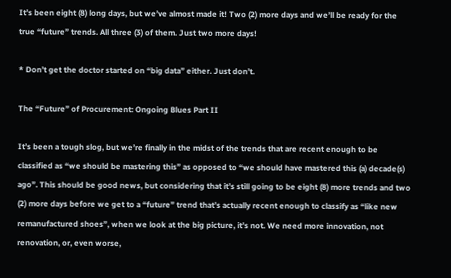It’s been eight (8) long days, but we’ve almost made it! Two (2) more days and we’ll be ready for the true “future” trends. All three (3) of them. Just two more days!

* Don’t get the doctor started on “big data” either. Just don’t.

The “Future” of Procurement: Ongoing Blues Part II

It’s been a tough slog, but we’re finally in the midst of the trends that are recent enough to be classified as “we should be mastering this” as opposed to “we should have mastered this (a) decade(s) ago”. This should be good news, but considering that it’s still going to be eight (8) more trends and two (2) more days before we get to a “future” trend that’s actually recent enough to classify as “like new remanufactured shoes”, when we look at the big picture, it’s not. We need more innovation, not renovation, or, even worse,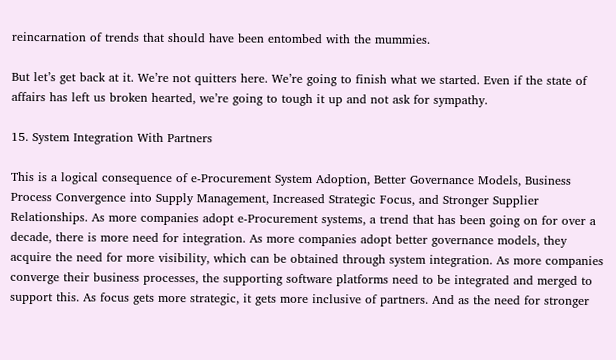reincarnation of trends that should have been entombed with the mummies.

But let’s get back at it. We’re not quitters here. We’re going to finish what we started. Even if the state of affairs has left us broken hearted, we’re going to tough it up and not ask for sympathy.

15. System Integration With Partners

This is a logical consequence of e-Procurement System Adoption, Better Governance Models, Business Process Convergence into Supply Management, Increased Strategic Focus, and Stronger Supplier Relationships. As more companies adopt e-Procurement systems, a trend that has been going on for over a decade, there is more need for integration. As more companies adopt better governance models, they acquire the need for more visibility, which can be obtained through system integration. As more companies converge their business processes, the supporting software platforms need to be integrated and merged to support this. As focus gets more strategic, it gets more inclusive of partners. And as the need for stronger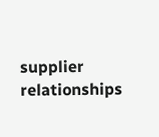supplier relationships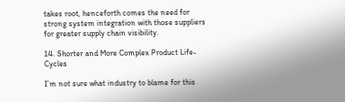takes root, henceforth comes the need for strong system integration with those suppliers for greater supply chain visibility.

14. Shorter and More Complex Product Life-Cycles

I’m not sure what industry to blame for this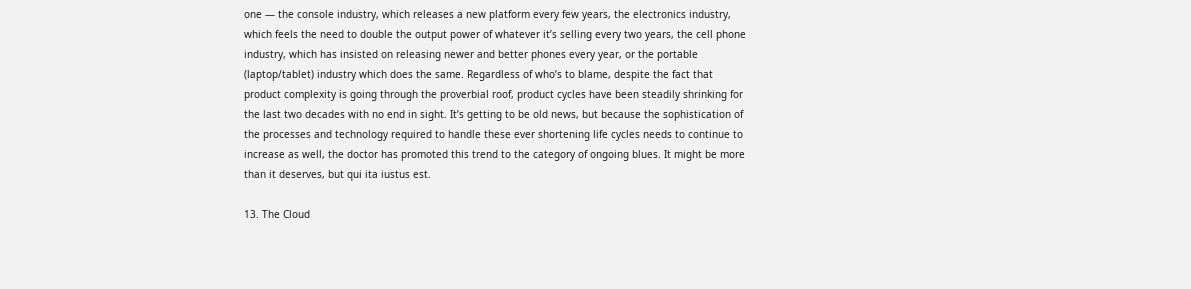one — the console industry, which releases a new platform every few years, the electronics industry, which feels the need to double the output power of whatever it’s selling every two years, the cell phone industry, which has insisted on releasing newer and better phones every year, or the portable (laptop/tablet) industry which does the same. Regardless of who’s to blame, despite the fact that product complexity is going through the proverbial roof, product cycles have been steadily shrinking for the last two decades with no end in sight. It’s getting to be old news, but because the sophistication of the processes and technology required to handle these ever shortening life cycles needs to continue to increase as well, the doctor has promoted this trend to the category of ongoing blues. It might be more than it deserves, but qui ita iustus est.

13. The Cloud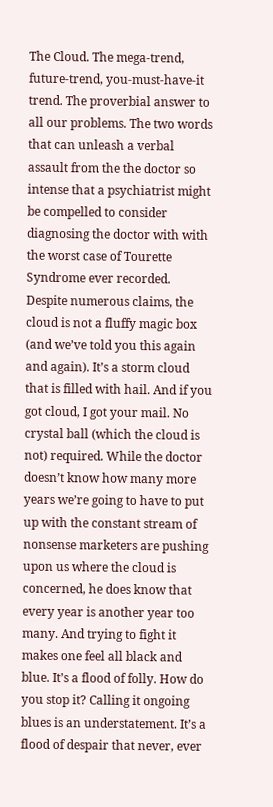The Cloud. The mega-trend, future-trend, you-must-have-it trend. The proverbial answer to all our problems. The two words that can unleash a verbal assault from the the doctor so intense that a psychiatrist might be compelled to consider diagnosing the doctor with with the worst case of Tourette Syndrome ever recorded. Despite numerous claims, the cloud is not a fluffy magic box (and we’ve told you this again and again). It’s a storm cloud that is filled with hail. And if you got cloud, I got your mail. No crystal ball (which the cloud is not) required. While the doctor doesn’t know how many more years we’re going to have to put up with the constant stream of nonsense marketers are pushing upon us where the cloud is concerned, he does know that every year is another year too many. And trying to fight it makes one feel all black and blue. It’s a flood of folly. How do you stop it? Calling it ongoing blues is an understatement. It’s a flood of despair that never, ever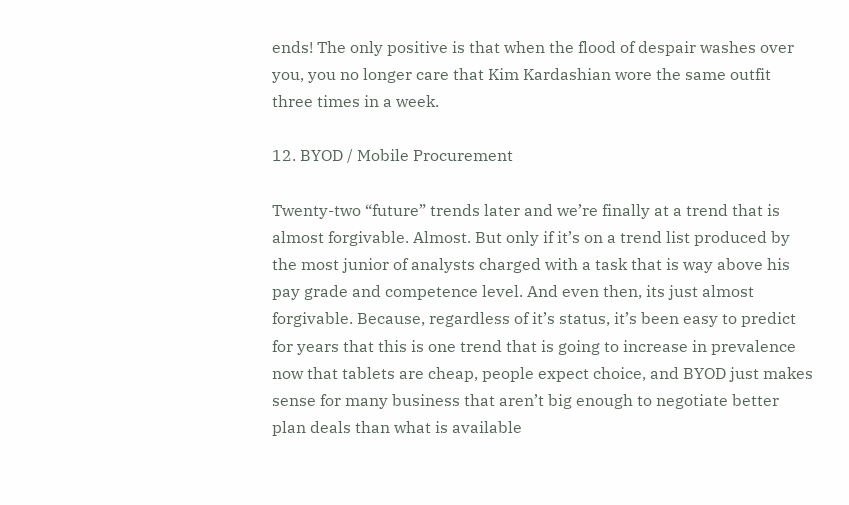ends! The only positive is that when the flood of despair washes over you, you no longer care that Kim Kardashian wore the same outfit three times in a week.

12. BYOD / Mobile Procurement

Twenty-two “future” trends later and we’re finally at a trend that is almost forgivable. Almost. But only if it’s on a trend list produced by the most junior of analysts charged with a task that is way above his pay grade and competence level. And even then, its just almost forgivable. Because, regardless of it’s status, it’s been easy to predict for years that this is one trend that is going to increase in prevalence now that tablets are cheap, people expect choice, and BYOD just makes sense for many business that aren’t big enough to negotiate better plan deals than what is available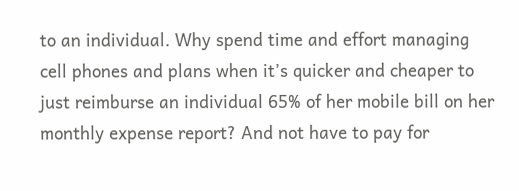to an individual. Why spend time and effort managing cell phones and plans when it’s quicker and cheaper to just reimburse an individual 65% of her mobile bill on her monthly expense report? And not have to pay for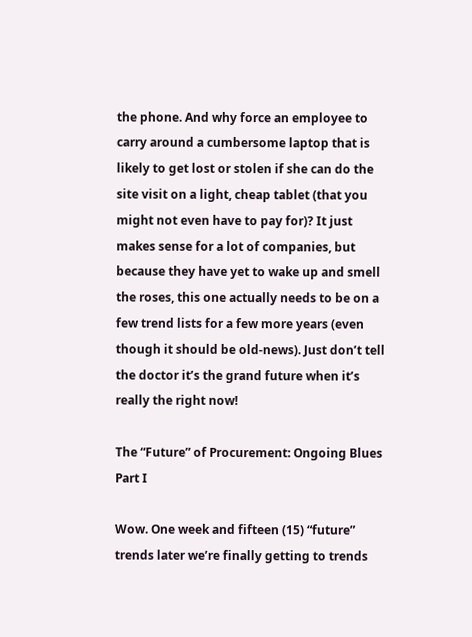the phone. And why force an employee to carry around a cumbersome laptop that is likely to get lost or stolen if she can do the site visit on a light, cheap tablet (that you might not even have to pay for)? It just makes sense for a lot of companies, but because they have yet to wake up and smell the roses, this one actually needs to be on a few trend lists for a few more years (even though it should be old-news). Just don’t tell the doctor it’s the grand future when it’s really the right now!

The “Future” of Procurement: Ongoing Blues Part I

Wow. One week and fifteen (15) “future” trends later we’re finally getting to trends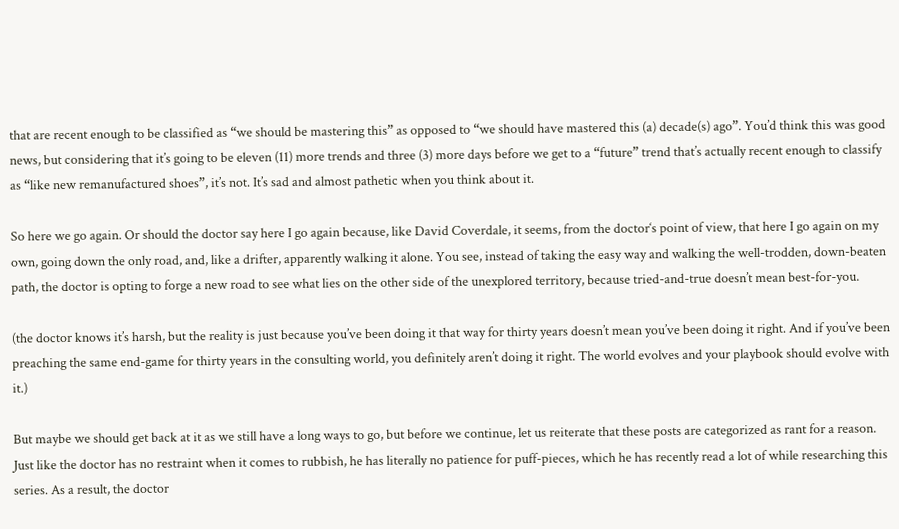that are recent enough to be classified as “we should be mastering this” as opposed to “we should have mastered this (a) decade(s) ago”. You’d think this was good news, but considering that it’s going to be eleven (11) more trends and three (3) more days before we get to a “future” trend that’s actually recent enough to classify as “like new remanufactured shoes”, it’s not. It’s sad and almost pathetic when you think about it.

So here we go again. Or should the doctor say here I go again because, like David Coverdale, it seems, from the doctor‘s point of view, that here I go again on my own, going down the only road, and, like a drifter, apparently walking it alone. You see, instead of taking the easy way and walking the well-trodden, down-beaten path, the doctor is opting to forge a new road to see what lies on the other side of the unexplored territory, because tried-and-true doesn’t mean best-for-you.

(the doctor knows it’s harsh, but the reality is just because you’ve been doing it that way for thirty years doesn’t mean you’ve been doing it right. And if you’ve been preaching the same end-game for thirty years in the consulting world, you definitely aren’t doing it right. The world evolves and your playbook should evolve with it.)

But maybe we should get back at it as we still have a long ways to go, but before we continue, let us reiterate that these posts are categorized as rant for a reason. Just like the doctor has no restraint when it comes to rubbish, he has literally no patience for puff-pieces, which he has recently read a lot of while researching this series. As a result, the doctor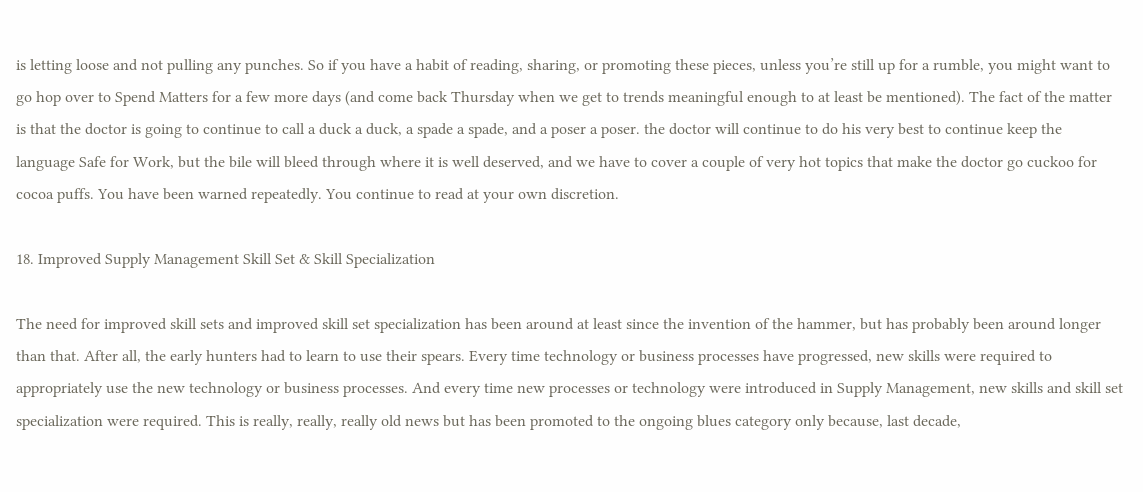is letting loose and not pulling any punches. So if you have a habit of reading, sharing, or promoting these pieces, unless you’re still up for a rumble, you might want to go hop over to Spend Matters for a few more days (and come back Thursday when we get to trends meaningful enough to at least be mentioned). The fact of the matter is that the doctor is going to continue to call a duck a duck, a spade a spade, and a poser a poser. the doctor will continue to do his very best to continue keep the language Safe for Work, but the bile will bleed through where it is well deserved, and we have to cover a couple of very hot topics that make the doctor go cuckoo for cocoa puffs. You have been warned repeatedly. You continue to read at your own discretion.

18. Improved Supply Management Skill Set & Skill Specialization

The need for improved skill sets and improved skill set specialization has been around at least since the invention of the hammer, but has probably been around longer than that. After all, the early hunters had to learn to use their spears. Every time technology or business processes have progressed, new skills were required to appropriately use the new technology or business processes. And every time new processes or technology were introduced in Supply Management, new skills and skill set specialization were required. This is really, really, really old news but has been promoted to the ongoing blues category only because, last decade,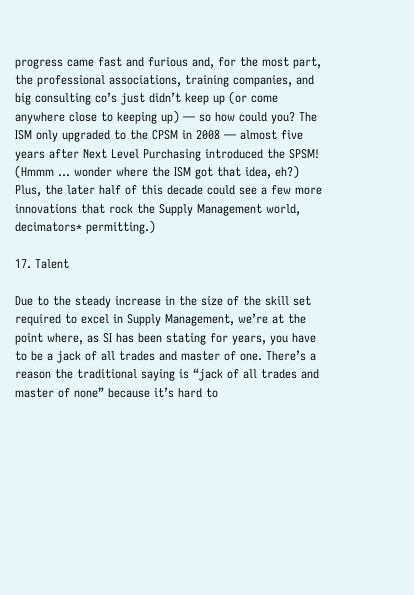progress came fast and furious and, for the most part, the professional associations, training companies, and big consulting co’s just didn’t keep up (or come anywhere close to keeping up) — so how could you? The ISM only upgraded to the CPSM in 2008 — almost five years after Next Level Purchasing introduced the SPSM! (Hmmm … wonder where the ISM got that idea, eh?) Plus, the later half of this decade could see a few more innovations that rock the Supply Management world, decimators* permitting.)

17. Talent

Due to the steady increase in the size of the skill set required to excel in Supply Management, we’re at the point where, as SI has been stating for years, you have to be a jack of all trades and master of one. There’s a reason the traditional saying is “jack of all trades and master of none” because it’s hard to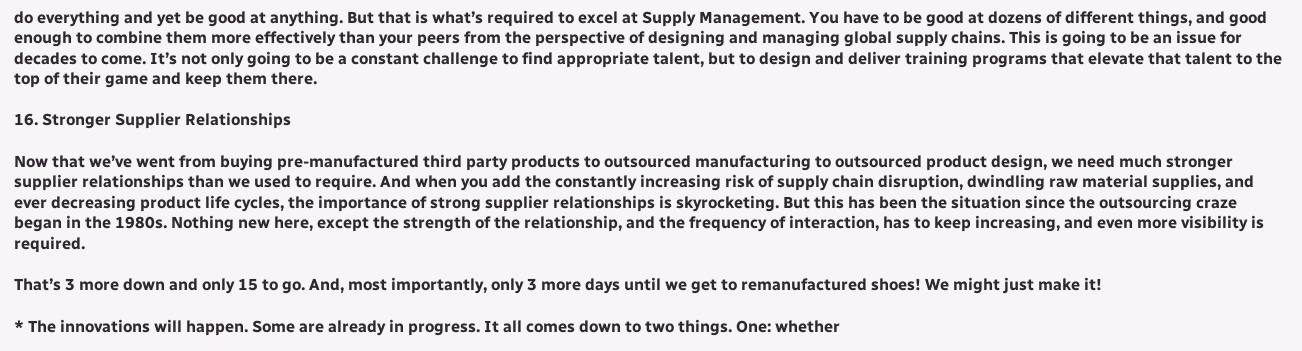do everything and yet be good at anything. But that is what’s required to excel at Supply Management. You have to be good at dozens of different things, and good enough to combine them more effectively than your peers from the perspective of designing and managing global supply chains. This is going to be an issue for decades to come. It’s not only going to be a constant challenge to find appropriate talent, but to design and deliver training programs that elevate that talent to the top of their game and keep them there.

16. Stronger Supplier Relationships

Now that we’ve went from buying pre-manufactured third party products to outsourced manufacturing to outsourced product design, we need much stronger supplier relationships than we used to require. And when you add the constantly increasing risk of supply chain disruption, dwindling raw material supplies, and ever decreasing product life cycles, the importance of strong supplier relationships is skyrocketing. But this has been the situation since the outsourcing craze began in the 1980s. Nothing new here, except the strength of the relationship, and the frequency of interaction, has to keep increasing, and even more visibility is required.

That’s 3 more down and only 15 to go. And, most importantly, only 3 more days until we get to remanufactured shoes! We might just make it!

* The innovations will happen. Some are already in progress. It all comes down to two things. One: whether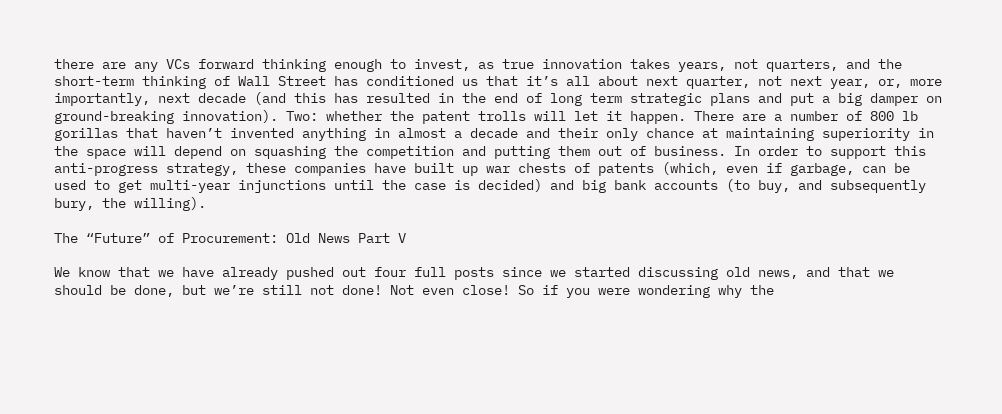there are any VCs forward thinking enough to invest, as true innovation takes years, not quarters, and the short-term thinking of Wall Street has conditioned us that it’s all about next quarter, not next year, or, more importantly, next decade (and this has resulted in the end of long term strategic plans and put a big damper on ground-breaking innovation). Two: whether the patent trolls will let it happen. There are a number of 800 lb gorillas that haven’t invented anything in almost a decade and their only chance at maintaining superiority in the space will depend on squashing the competition and putting them out of business. In order to support this anti-progress strategy, these companies have built up war chests of patents (which, even if garbage, can be used to get multi-year injunctions until the case is decided) and big bank accounts (to buy, and subsequently bury, the willing).

The “Future” of Procurement: Old News Part V

We know that we have already pushed out four full posts since we started discussing old news, and that we should be done, but we’re still not done! Not even close! So if you were wondering why the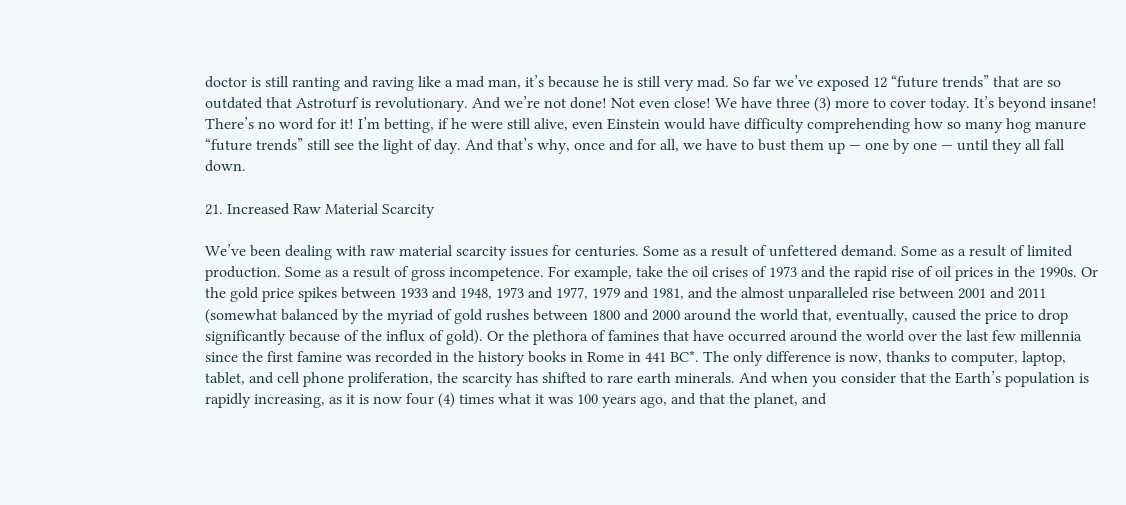doctor is still ranting and raving like a mad man, it’s because he is still very mad. So far we’ve exposed 12 “future trends” that are so outdated that Astroturf is revolutionary. And we’re not done! Not even close! We have three (3) more to cover today. It’s beyond insane! There’s no word for it! I’m betting, if he were still alive, even Einstein would have difficulty comprehending how so many hog manure “future trends” still see the light of day. And that’s why, once and for all, we have to bust them up — one by one — until they all fall down.

21. Increased Raw Material Scarcity

We’ve been dealing with raw material scarcity issues for centuries. Some as a result of unfettered demand. Some as a result of limited production. Some as a result of gross incompetence. For example, take the oil crises of 1973 and the rapid rise of oil prices in the 1990s. Or the gold price spikes between 1933 and 1948, 1973 and 1977, 1979 and 1981, and the almost unparalleled rise between 2001 and 2011 (somewhat balanced by the myriad of gold rushes between 1800 and 2000 around the world that, eventually, caused the price to drop significantly because of the influx of gold). Or the plethora of famines that have occurred around the world over the last few millennia since the first famine was recorded in the history books in Rome in 441 BC*. The only difference is now, thanks to computer, laptop, tablet, and cell phone proliferation, the scarcity has shifted to rare earth minerals. And when you consider that the Earth’s population is rapidly increasing, as it is now four (4) times what it was 100 years ago, and that the planet, and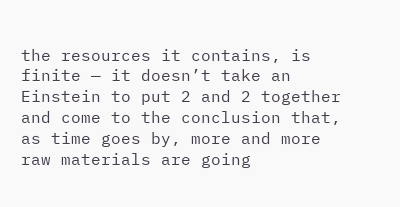the resources it contains, is finite — it doesn’t take an Einstein to put 2 and 2 together and come to the conclusion that, as time goes by, more and more raw materials are going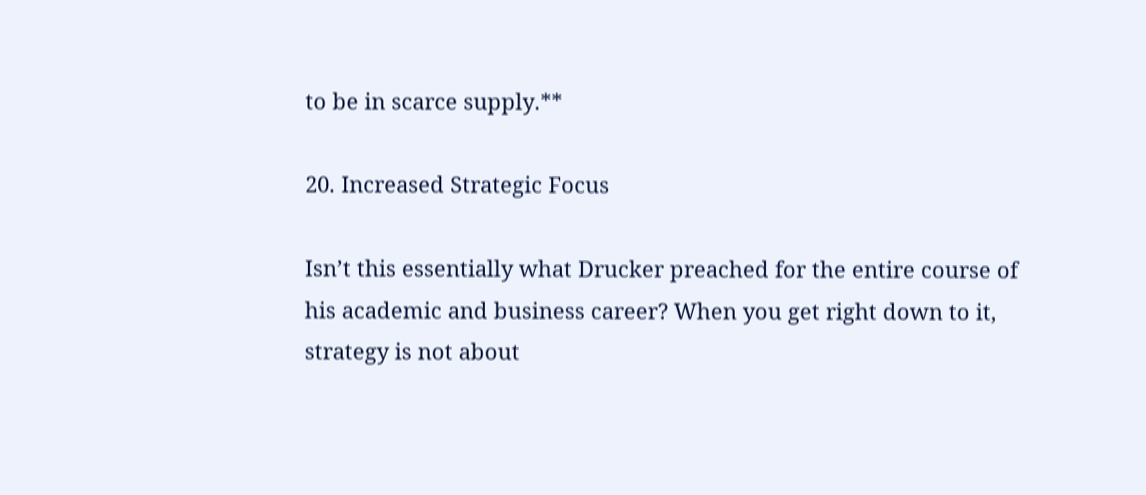to be in scarce supply.**

20. Increased Strategic Focus

Isn’t this essentially what Drucker preached for the entire course of his academic and business career? When you get right down to it, strategy is not about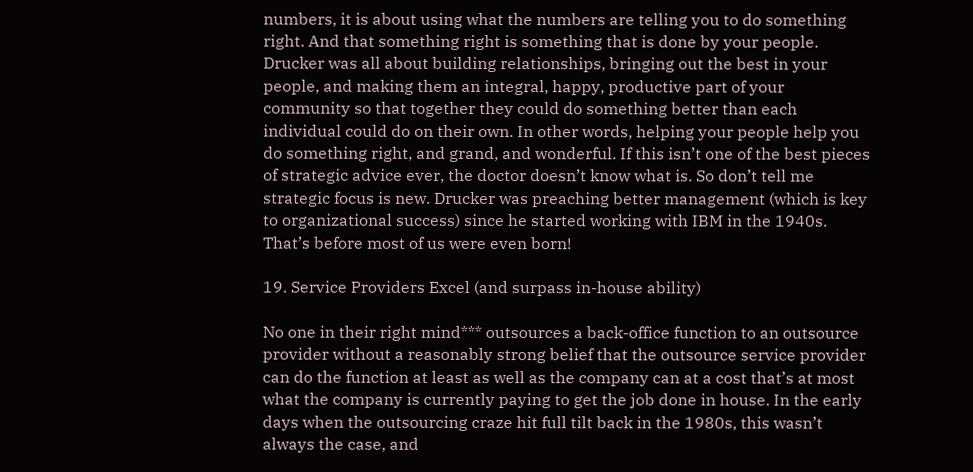numbers, it is about using what the numbers are telling you to do something right. And that something right is something that is done by your people. Drucker was all about building relationships, bringing out the best in your people, and making them an integral, happy, productive part of your community so that together they could do something better than each individual could do on their own. In other words, helping your people help you do something right, and grand, and wonderful. If this isn’t one of the best pieces of strategic advice ever, the doctor doesn’t know what is. So don’t tell me strategic focus is new. Drucker was preaching better management (which is key to organizational success) since he started working with IBM in the 1940s. That’s before most of us were even born!

19. Service Providers Excel (and surpass in-house ability)

No one in their right mind*** outsources a back-office function to an outsource provider without a reasonably strong belief that the outsource service provider can do the function at least as well as the company can at a cost that’s at most what the company is currently paying to get the job done in house. In the early days when the outsourcing craze hit full tilt back in the 1980s, this wasn’t always the case, and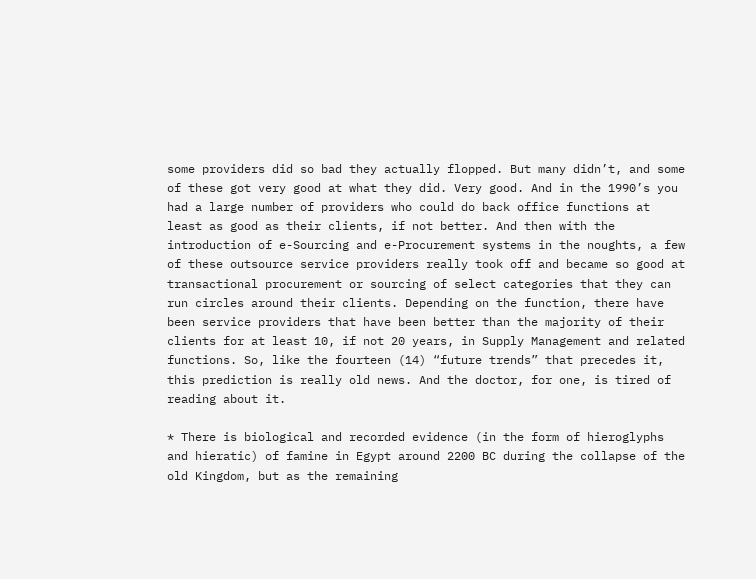some providers did so bad they actually flopped. But many didn’t, and some of these got very good at what they did. Very good. And in the 1990’s you had a large number of providers who could do back office functions at least as good as their clients, if not better. And then with the introduction of e-Sourcing and e-Procurement systems in the noughts, a few of these outsource service providers really took off and became so good at transactional procurement or sourcing of select categories that they can run circles around their clients. Depending on the function, there have been service providers that have been better than the majority of their clients for at least 10, if not 20 years, in Supply Management and related functions. So, like the fourteen (14) “future trends” that precedes it, this prediction is really old news. And the doctor, for one, is tired of reading about it.

* There is biological and recorded evidence (in the form of hieroglyphs and hieratic) of famine in Egypt around 2200 BC during the collapse of the old Kingdom, but as the remaining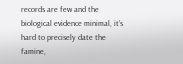records are few and the biological evidence minimal, it’s hard to precisely date the famine,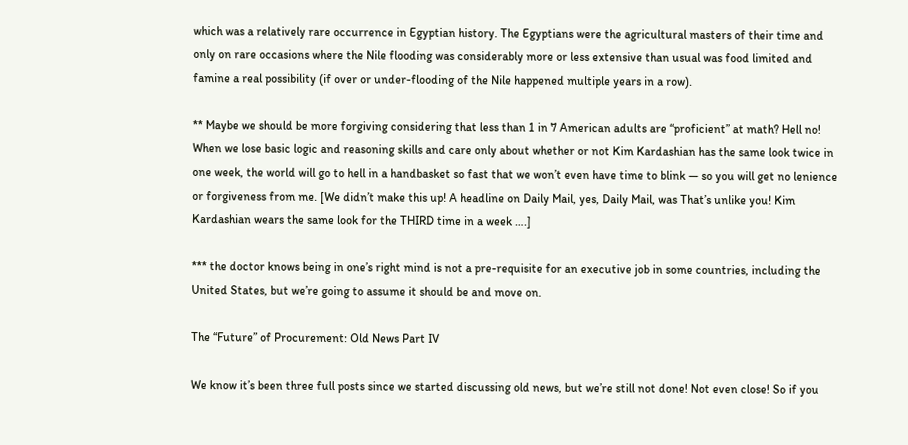which was a relatively rare occurrence in Egyptian history. The Egyptians were the agricultural masters of their time and only on rare occasions where the Nile flooding was considerably more or less extensive than usual was food limited and famine a real possibility (if over or under-flooding of the Nile happened multiple years in a row).

** Maybe we should be more forgiving considering that less than 1 in 7 American adults are “proficient” at math? Hell no! When we lose basic logic and reasoning skills and care only about whether or not Kim Kardashian has the same look twice in one week, the world will go to hell in a handbasket so fast that we won’t even have time to blink — so you will get no lenience or forgiveness from me. [We didn’t make this up! A headline on Daily Mail, yes, Daily Mail, was That’s unlike you! Kim Kardashian wears the same look for the THIRD time in a week ….]

*** the doctor knows being in one’s right mind is not a pre-requisite for an executive job in some countries, including the United States, but we’re going to assume it should be and move on.

The “Future” of Procurement: Old News Part IV

We know it’s been three full posts since we started discussing old news, but we’re still not done! Not even close! So if you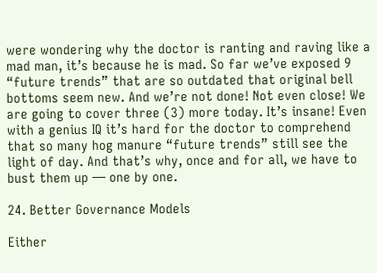were wondering why the doctor is ranting and raving like a mad man, it’s because he is mad. So far we’ve exposed 9 “future trends” that are so outdated that original bell bottoms seem new. And we’re not done! Not even close! We are going to cover three (3) more today. It’s insane! Even with a genius IQ it’s hard for the doctor to comprehend that so many hog manure “future trends” still see the light of day. And that’s why, once and for all, we have to bust them up — one by one.

24. Better Governance Models

Either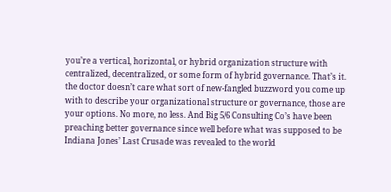you’re a vertical, horizontal, or hybrid organization structure with centralized, decentralized, or some form of hybrid governance. That’s it. the doctor doesn’t care what sort of new-fangled buzzword you come up with to describe your organizational structure or governance, those are your options. No more, no less. And Big 5/6 Consulting Co’s have been preaching better governance since well before what was supposed to be Indiana Jones’ Last Crusade was revealed to the world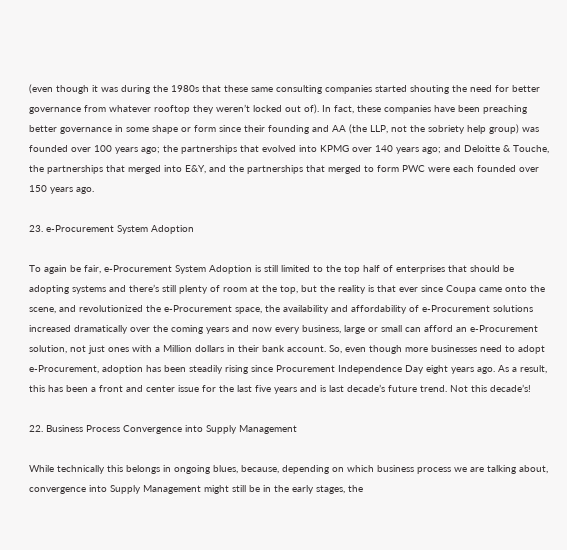(even though it was during the 1980s that these same consulting companies started shouting the need for better governance from whatever rooftop they weren’t locked out of). In fact, these companies have been preaching better governance in some shape or form since their founding and AA (the LLP, not the sobriety help group) was founded over 100 years ago; the partnerships that evolved into KPMG over 140 years ago; and Deloitte & Touche, the partnerships that merged into E&Y, and the partnerships that merged to form PWC were each founded over 150 years ago.

23. e-Procurement System Adoption

To again be fair, e-Procurement System Adoption is still limited to the top half of enterprises that should be adopting systems and there’s still plenty of room at the top, but the reality is that ever since Coupa came onto the scene, and revolutionized the e-Procurement space, the availability and affordability of e-Procurement solutions increased dramatically over the coming years and now every business, large or small can afford an e-Procurement solution, not just ones with a Million dollars in their bank account. So, even though more businesses need to adopt e-Procurement, adoption has been steadily rising since Procurement Independence Day eight years ago. As a result, this has been a front and center issue for the last five years and is last decade’s future trend. Not this decade’s!

22. Business Process Convergence into Supply Management

While technically this belongs in ongoing blues, because, depending on which business process we are talking about, convergence into Supply Management might still be in the early stages, the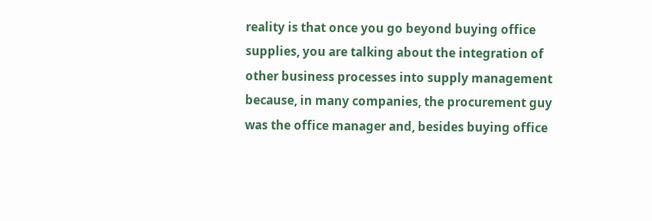reality is that once you go beyond buying office supplies, you are talking about the integration of other business processes into supply management because, in many companies, the procurement guy was the office manager and, besides buying office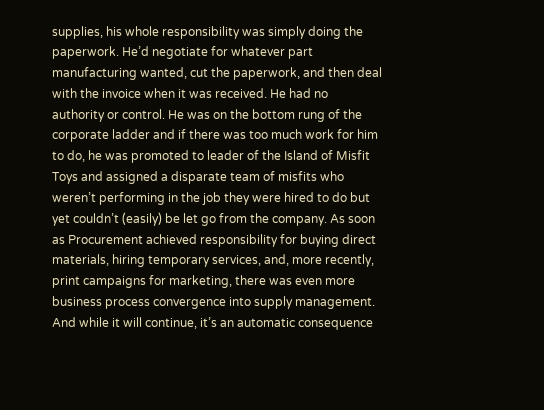supplies, his whole responsibility was simply doing the paperwork. He’d negotiate for whatever part manufacturing wanted, cut the paperwork, and then deal with the invoice when it was received. He had no authority or control. He was on the bottom rung of the corporate ladder and if there was too much work for him to do, he was promoted to leader of the Island of Misfit Toys and assigned a disparate team of misfits who weren’t performing in the job they were hired to do but yet couldn’t (easily) be let go from the company. As soon as Procurement achieved responsibility for buying direct materials, hiring temporary services, and, more recently, print campaigns for marketing, there was even more business process convergence into supply management. And while it will continue, it’s an automatic consequence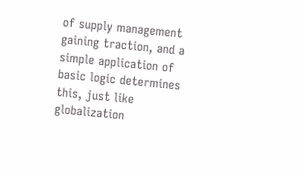of supply management gaining traction, and a simple application of basic logic determines this, just like globalization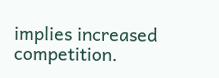implies increased competition.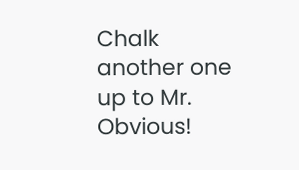Chalk another one up to Mr. Obvious!